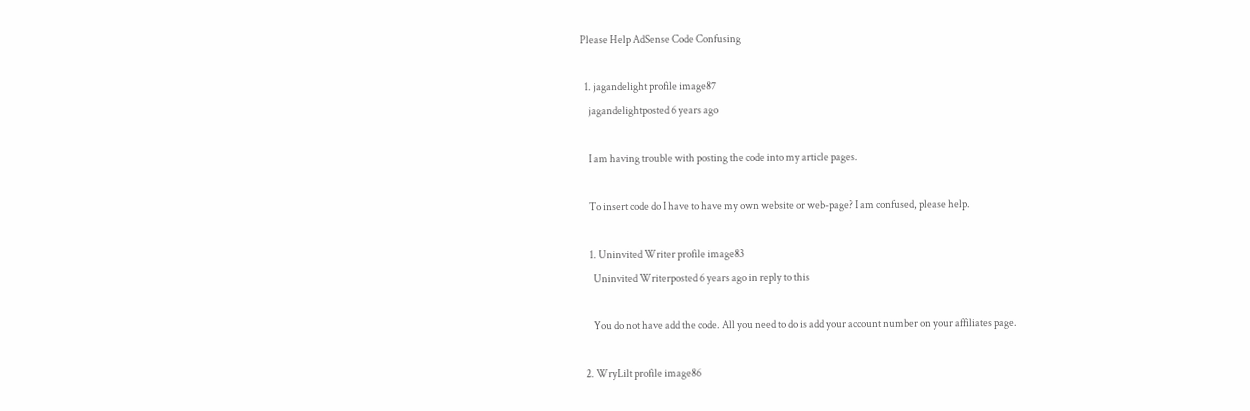Please Help AdSense Code Confusing

  1. jagandelight profile image87
    jagandelightposted 6 years ago

    I am having trouble with posting the code into my article pages.

    To insert code do I have to have my own website or web-page? I am confused, please help.

    1. Uninvited Writer profile image83
      Uninvited Writerposted 6 years ago in reply to this

      You do not have add the code. All you need to do is add your account number on your affiliates page.

  2. WryLilt profile image86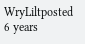WryLiltposted 6 years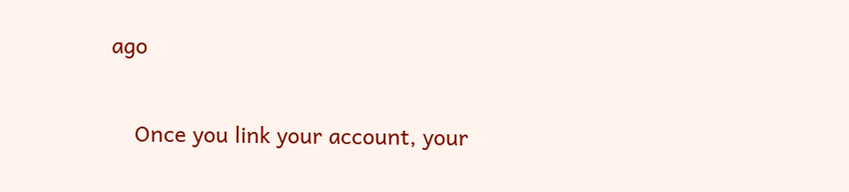ago

    Once you link your account, your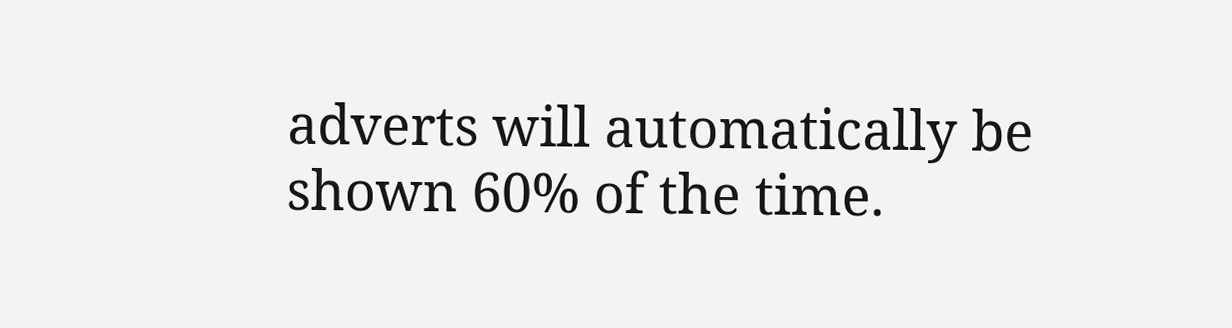adverts will automatically be shown 60% of the time.